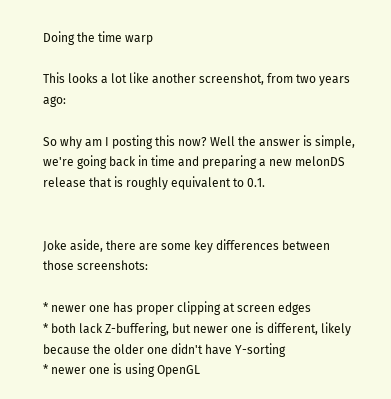Doing the time warp

This looks a lot like another screenshot, from two years ago:

So why am I posting this now? Well the answer is simple, we're going back in time and preparing a new melonDS release that is roughly equivalent to 0.1.


Joke aside, there are some key differences between those screenshots:

* newer one has proper clipping at screen edges
* both lack Z-buffering, but newer one is different, likely because the older one didn't have Y-sorting
* newer one is using OpenGL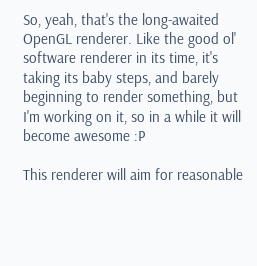So, yeah, that's the long-awaited OpenGL renderer. Like the good ol' software renderer in its time, it's taking its baby steps, and barely beginning to render something, but I'm working on it, so in a while it will become awesome :P

This renderer will aim for reasonable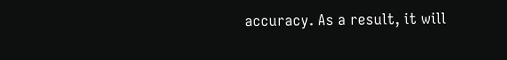accuracy. As a result, it will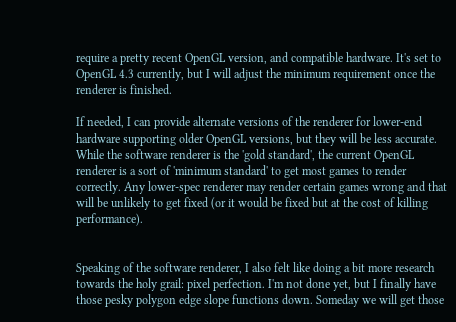require a pretty recent OpenGL version, and compatible hardware. It's set to OpenGL 4.3 currently, but I will adjust the minimum requirement once the renderer is finished.

If needed, I can provide alternate versions of the renderer for lower-end hardware supporting older OpenGL versions, but they will be less accurate. While the software renderer is the 'gold standard', the current OpenGL renderer is a sort of 'minimum standard' to get most games to render correctly. Any lower-spec renderer may render certain games wrong and that will be unlikely to get fixed (or it would be fixed but at the cost of killing performance).


Speaking of the software renderer, I also felt like doing a bit more research towards the holy grail: pixel perfection. I'm not done yet, but I finally have those pesky polygon edge slope functions down. Someday we will get those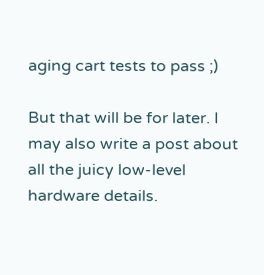aging cart tests to pass ;)

But that will be for later. I may also write a post about all the juicy low-level hardware details.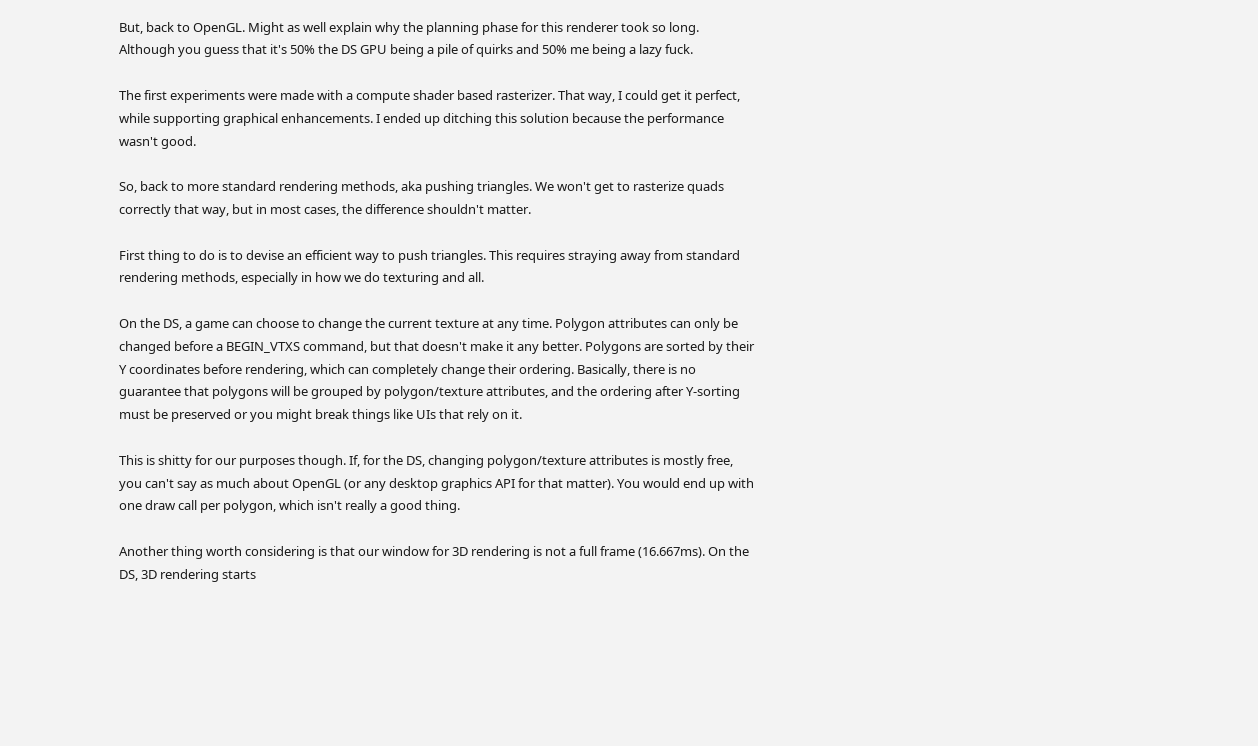But, back to OpenGL. Might as well explain why the planning phase for this renderer took so long. Although you guess that it's 50% the DS GPU being a pile of quirks and 50% me being a lazy fuck.

The first experiments were made with a compute shader based rasterizer. That way, I could get it perfect, while supporting graphical enhancements. I ended up ditching this solution because the performance wasn't good.

So, back to more standard rendering methods, aka pushing triangles. We won't get to rasterize quads correctly that way, but in most cases, the difference shouldn't matter.

First thing to do is to devise an efficient way to push triangles. This requires straying away from standard rendering methods, especially in how we do texturing and all.

On the DS, a game can choose to change the current texture at any time. Polygon attributes can only be changed before a BEGIN_VTXS command, but that doesn't make it any better. Polygons are sorted by their Y coordinates before rendering, which can completely change their ordering. Basically, there is no guarantee that polygons will be grouped by polygon/texture attributes, and the ordering after Y-sorting must be preserved or you might break things like UIs that rely on it.

This is shitty for our purposes though. If, for the DS, changing polygon/texture attributes is mostly free, you can't say as much about OpenGL (or any desktop graphics API for that matter). You would end up with one draw call per polygon, which isn't really a good thing.

Another thing worth considering is that our window for 3D rendering is not a full frame (16.667ms). On the DS, 3D rendering starts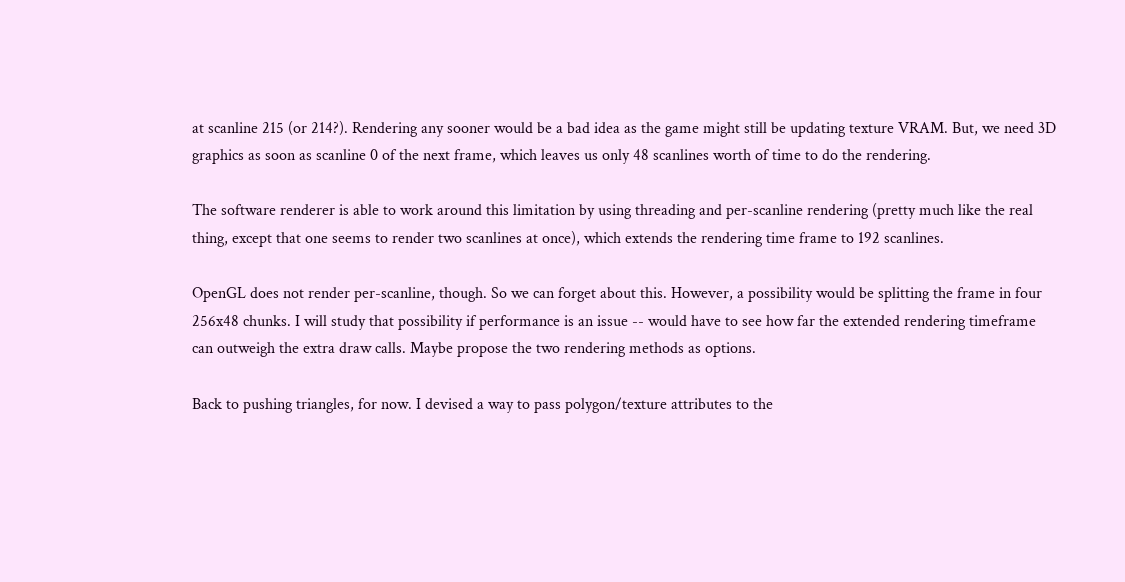at scanline 215 (or 214?). Rendering any sooner would be a bad idea as the game might still be updating texture VRAM. But, we need 3D graphics as soon as scanline 0 of the next frame, which leaves us only 48 scanlines worth of time to do the rendering.

The software renderer is able to work around this limitation by using threading and per-scanline rendering (pretty much like the real thing, except that one seems to render two scanlines at once), which extends the rendering time frame to 192 scanlines.

OpenGL does not render per-scanline, though. So we can forget about this. However, a possibility would be splitting the frame in four 256x48 chunks. I will study that possibility if performance is an issue -- would have to see how far the extended rendering timeframe can outweigh the extra draw calls. Maybe propose the two rendering methods as options.

Back to pushing triangles, for now. I devised a way to pass polygon/texture attributes to the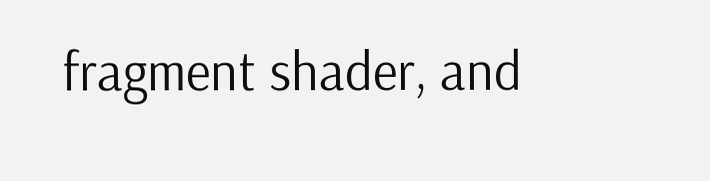fragment shader, and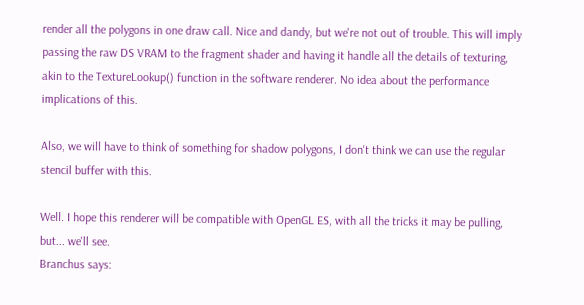render all the polygons in one draw call. Nice and dandy, but we're not out of trouble. This will imply passing the raw DS VRAM to the fragment shader and having it handle all the details of texturing, akin to the TextureLookup() function in the software renderer. No idea about the performance implications of this.

Also, we will have to think of something for shadow polygons, I don't think we can use the regular stencil buffer with this.

Well. I hope this renderer will be compatible with OpenGL ES, with all the tricks it may be pulling, but... we'll see.
Branchus says: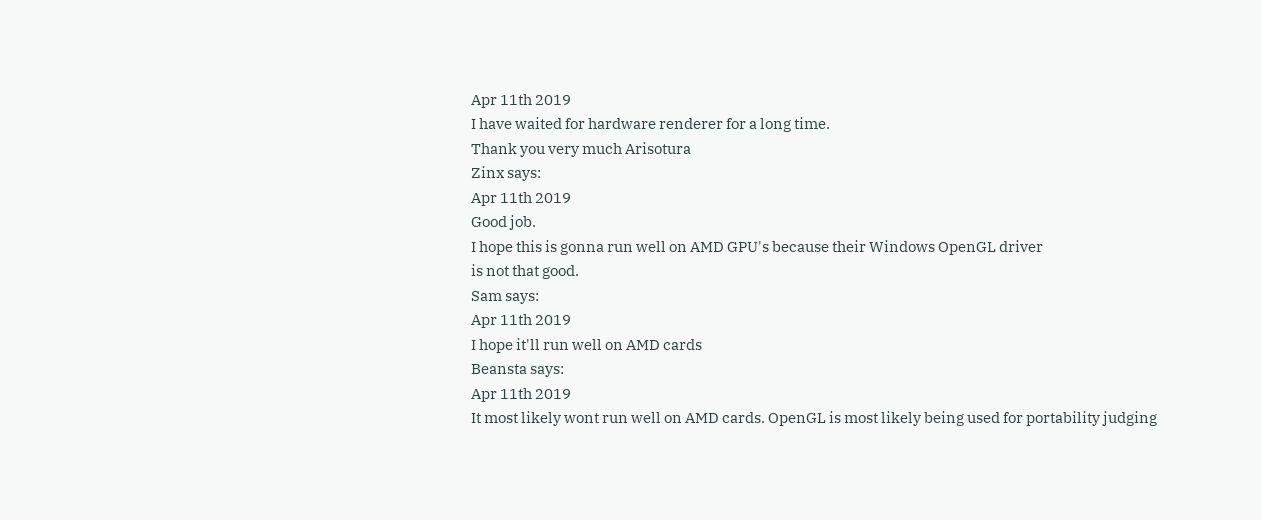Apr 11th 2019
I have waited for hardware renderer for a long time.
Thank you very much Arisotura
Zinx says:
Apr 11th 2019
Good job.
I hope this is gonna run well on AMD GPU's because their Windows OpenGL driver
is not that good.
Sam says:
Apr 11th 2019
I hope it'll run well on AMD cards
Beansta says:
Apr 11th 2019
It most likely wont run well on AMD cards. OpenGL is most likely being used for portability judging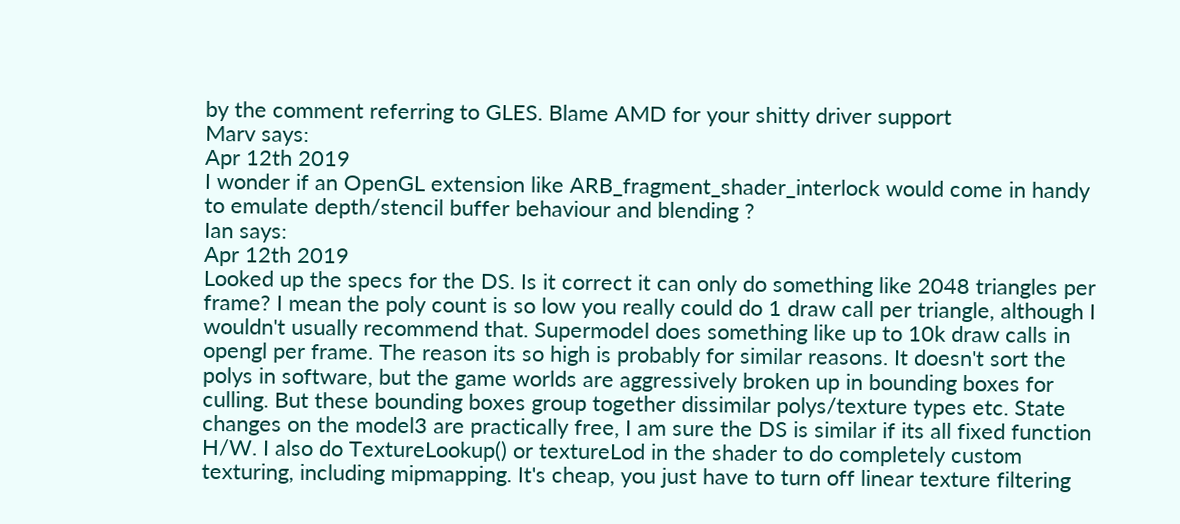by the comment referring to GLES. Blame AMD for your shitty driver support
Marv says:
Apr 12th 2019
I wonder if an OpenGL extension like ARB_fragment_shader_interlock would come in handy to emulate depth/stencil buffer behaviour and blending ?
Ian says:
Apr 12th 2019
Looked up the specs for the DS. Is it correct it can only do something like 2048 triangles per frame? I mean the poly count is so low you really could do 1 draw call per triangle, although I wouldn't usually recommend that. Supermodel does something like up to 10k draw calls in opengl per frame. The reason its so high is probably for similar reasons. It doesn't sort the polys in software, but the game worlds are aggressively broken up in bounding boxes for culling. But these bounding boxes group together dissimilar polys/texture types etc. State changes on the model3 are practically free, I am sure the DS is similar if its all fixed function H/W. I also do TextureLookup() or textureLod in the shader to do completely custom texturing, including mipmapping. It's cheap, you just have to turn off linear texture filtering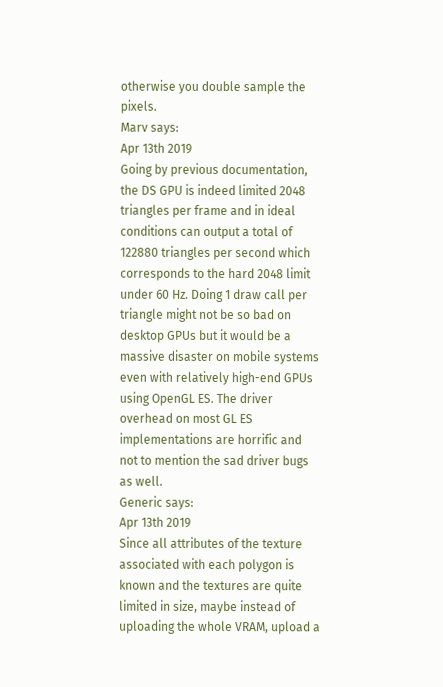otherwise you double sample the pixels.
Marv says:
Apr 13th 2019
Going by previous documentation, the DS GPU is indeed limited 2048 triangles per frame and in ideal conditions can output a total of 122880 triangles per second which corresponds to the hard 2048 limit under 60 Hz. Doing 1 draw call per triangle might not be so bad on desktop GPUs but it would be a massive disaster on mobile systems even with relatively high-end GPUs using OpenGL ES. The driver overhead on most GL ES implementations are horrific and not to mention the sad driver bugs as well.
Generic says:
Apr 13th 2019
Since all attributes of the texture associated with each polygon is known and the textures are quite limited in size, maybe instead of uploading the whole VRAM, upload a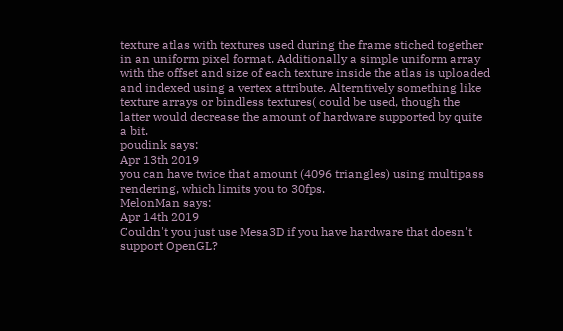texture atlas with textures used during the frame stiched together in an uniform pixel format. Additionally a simple uniform array with the offset and size of each texture inside the atlas is uploaded and indexed using a vertex attribute. Alterntively something like texture arrays or bindless textures( could be used, though the latter would decrease the amount of hardware supported by quite a bit.
poudink says:
Apr 13th 2019
you can have twice that amount (4096 triangles) using multipass rendering, which limits you to 30fps.
MelonMan says:
Apr 14th 2019
Couldn't you just use Mesa3D if you have hardware that doesn't support OpenGL?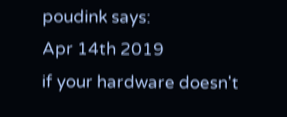poudink says:
Apr 14th 2019
if your hardware doesn't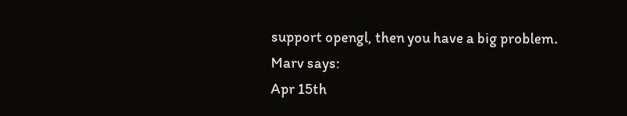support opengl, then you have a big problem.
Marv says:
Apr 15th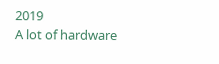2019
A lot of hardware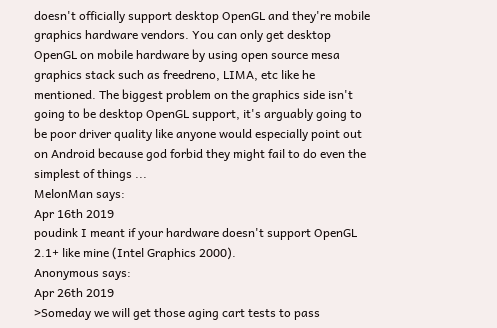doesn't officially support desktop OpenGL and they're mobile graphics hardware vendors. You can only get desktop OpenGL on mobile hardware by using open source mesa graphics stack such as freedreno, LIMA, etc like he mentioned. The biggest problem on the graphics side isn't going to be desktop OpenGL support, it's arguably going to be poor driver quality like anyone would especially point out on Android because god forbid they might fail to do even the simplest of things ...
MelonMan says:
Apr 16th 2019
poudink I meant if your hardware doesn't support OpenGL 2.1+ like mine (Intel Graphics 2000).
Anonymous says:
Apr 26th 2019
>Someday we will get those aging cart tests to pass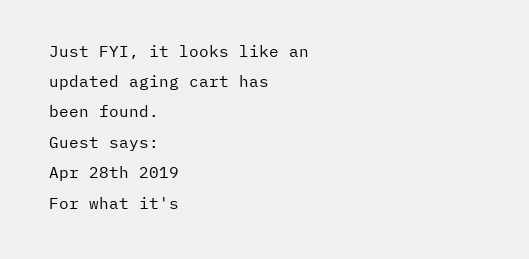Just FYI, it looks like an updated aging cart has been found.
Guest says:
Apr 28th 2019
For what it's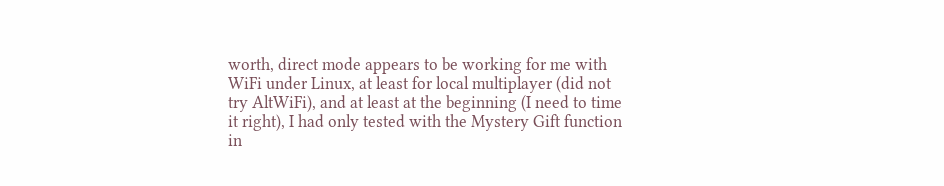worth, direct mode appears to be working for me with WiFi under Linux, at least for local multiplayer (did not try AltWiFi), and at least at the beginning (I need to time it right), I had only tested with the Mystery Gift function in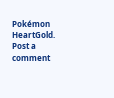Pokémon HeartGold.
Post a comment